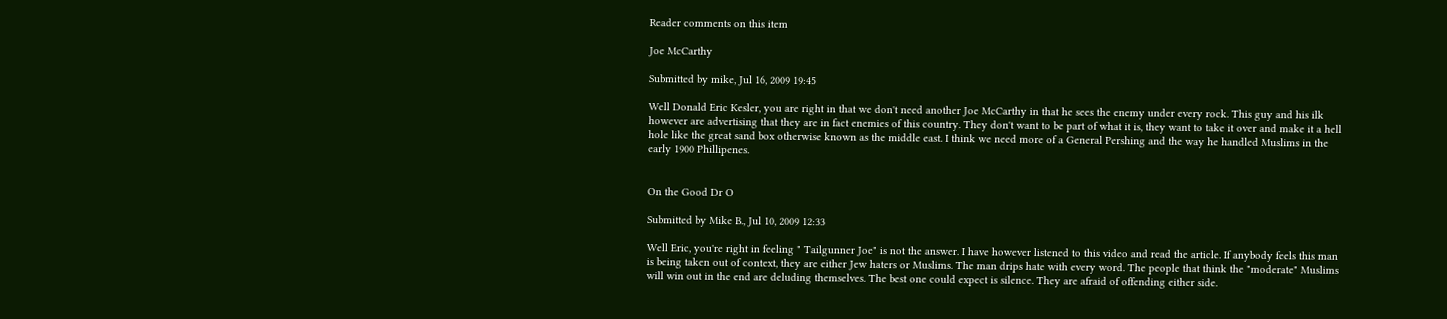Reader comments on this item

Joe McCarthy

Submitted by mike, Jul 16, 2009 19:45

Well Donald Eric Kesler, you are right in that we don't need another Joe McCarthy in that he sees the enemy under every rock. This guy and his ilk however are advertising that they are in fact enemies of this country. They don't want to be part of what it is, they want to take it over and make it a hell hole like the great sand box otherwise known as the middle east. I think we need more of a General Pershing and the way he handled Muslims in the early 1900 Phillipenes.


On the Good Dr O

Submitted by Mike B., Jul 10, 2009 12:33

Well Eric, you're right in feeling " Tailgunner Joe" is not the answer. I have however listened to this video and read the article. If anybody feels this man is being taken out of context, they are either Jew haters or Muslims. The man drips hate with every word. The people that think the "moderate" Muslims will win out in the end are deluding themselves. The best one could expect is silence. They are afraid of offending either side.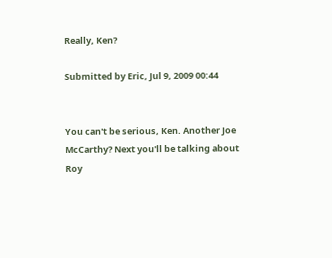Really, Ken?

Submitted by Eric, Jul 9, 2009 00:44


You can't be serious, Ken. Another Joe McCarthy? Next you'll be talking about Roy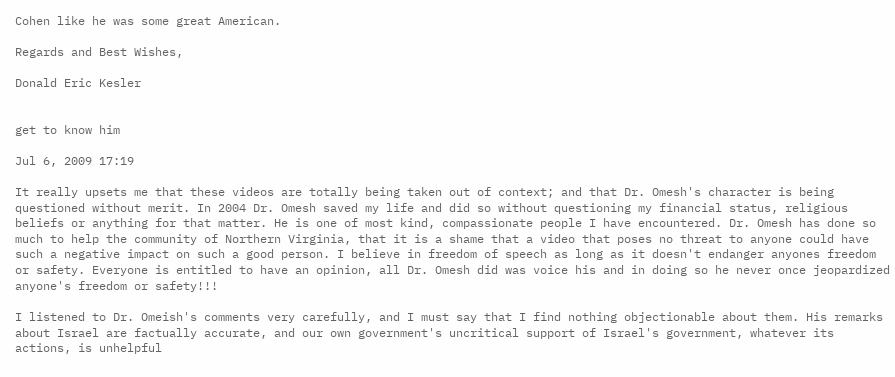Cohen like he was some great American.

Regards and Best Wishes,

Donald Eric Kesler


get to know him

Jul 6, 2009 17:19

It really upsets me that these videos are totally being taken out of context; and that Dr. Omesh's character is being questioned without merit. In 2004 Dr. Omesh saved my life and did so without questioning my financial status, religious beliefs or anything for that matter. He is one of most kind, compassionate people I have encountered. Dr. Omesh has done so much to help the community of Northern Virginia, that it is a shame that a video that poses no threat to anyone could have such a negative impact on such a good person. I believe in freedom of speech as long as it doesn't endanger anyones freedom or safety. Everyone is entitled to have an opinion, all Dr. Omesh did was voice his and in doing so he never once jeopardized anyone's freedom or safety!!!

I listened to Dr. Omeish's comments very carefully, and I must say that I find nothing objectionable about them. His remarks about Israel are factually accurate, and our own government's uncritical support of Israel's government, whatever its actions, is unhelpful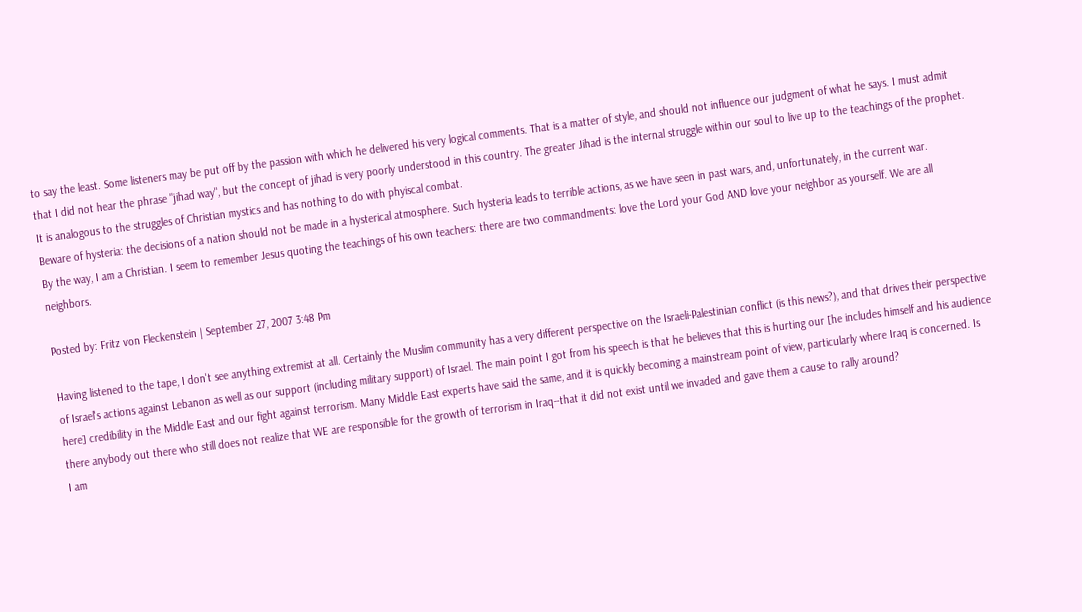to say the least. Some listeners may be put off by the passion with which he delivered his very logical comments. That is a matter of style, and should not influence our judgment of what he says. I must admit that I did not hear the phrase "jihad way", but the concept of jihad is very poorly understood in this country. The greater Jihad is the internal struggle within our soul to live up to the teachings of the prophet. It is analogous to the struggles of Christian mystics and has nothing to do with phyiscal combat.
Beware of hysteria: the decisions of a nation should not be made in a hysterical atmosphere. Such hysteria leads to terrible actions, as we have seen in past wars, and, unfortunately, in the current war.
By the way, I am a Christian. I seem to remember Jesus quoting the teachings of his own teachers: there are two commandments: love the Lord your God AND love your neighbor as yourself. We are all neighbors.

Posted by: Fritz von Fleckenstein | September 27, 2007 3:48 Pm

Having listened to the tape, I don't see anything extremist at all. Certainly the Muslim community has a very different perspective on the Israeli-Palestinian conflict (is this news?), and that drives their perspective of Israel's actions against Lebanon as well as our support (including military support) of Israel. The main point I got from his speech is that he believes that this is hurting our [he includes himself and his audience here] credibility in the Middle East and our fight against terrorism. Many Middle East experts have said the same, and it is quickly becoming a mainstream point of view, particularly where Iraq is concerned. Is there anybody out there who still does not realize that WE are responsible for the growth of terrorism in Iraq--that it did not exist until we invaded and gave them a cause to rally around?
I am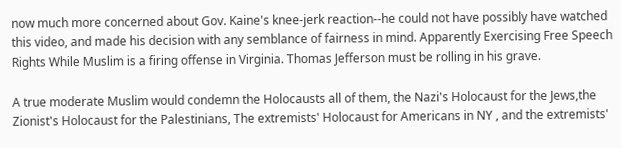now much more concerned about Gov. Kaine's knee-jerk reaction--he could not have possibly have watched this video, and made his decision with any semblance of fairness in mind. Apparently Exercising Free Speech Rights While Muslim is a firing offense in Virginia. Thomas Jefferson must be rolling in his grave.

A true moderate Muslim would condemn the Holocausts all of them, the Nazi's Holocaust for the Jews,the Zionist's Holocaust for the Palestinians, The extremists' Holocaust for Americans in NY , and the extremists'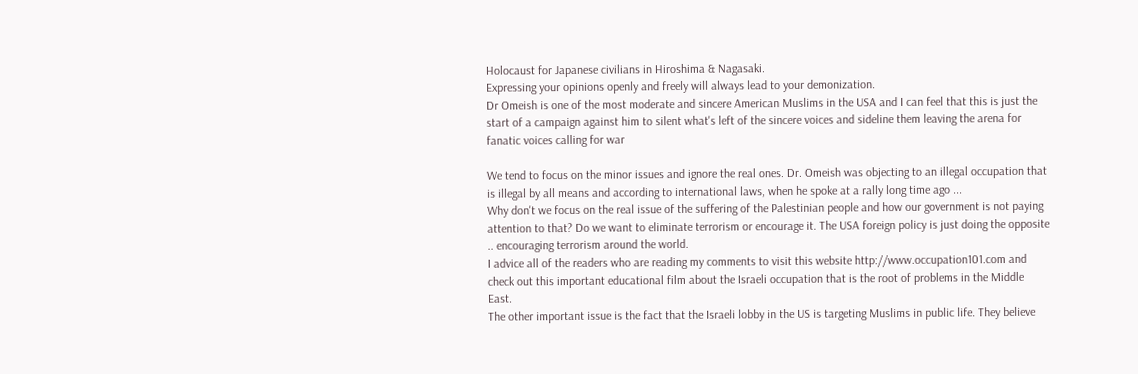Holocaust for Japanese civilians in Hiroshima & Nagasaki.
Expressing your opinions openly and freely will always lead to your demonization.
Dr Omeish is one of the most moderate and sincere American Muslims in the USA and I can feel that this is just the start of a campaign against him to silent what's left of the sincere voices and sideline them leaving the arena for fanatic voices calling for war

We tend to focus on the minor issues and ignore the real ones. Dr. Omeish was objecting to an illegal occupation that is illegal by all means and according to international laws, when he spoke at a rally long time ago ...
Why don't we focus on the real issue of the suffering of the Palestinian people and how our government is not paying attention to that? Do we want to eliminate terrorism or encourage it. The USA foreign policy is just doing the opposite .. encouraging terrorism around the world.
I advice all of the readers who are reading my comments to visit this website http://www.occupation101.com and check out this important educational film about the Israeli occupation that is the root of problems in the Middle East.
The other important issue is the fact that the Israeli lobby in the US is targeting Muslims in public life. They believe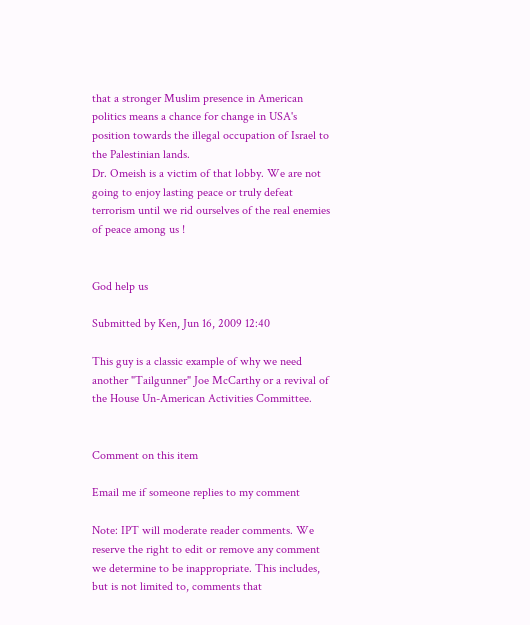that a stronger Muslim presence in American politics means a chance for change in USA's position towards the illegal occupation of Israel to the Palestinian lands.
Dr. Omeish is a victim of that lobby. We are not going to enjoy lasting peace or truly defeat terrorism until we rid ourselves of the real enemies of peace among us !


God help us

Submitted by Ken, Jun 16, 2009 12:40

This guy is a classic example of why we need another "Tailgunner" Joe McCarthy or a revival of the House Un-American Activities Committee.


Comment on this item

Email me if someone replies to my comment

Note: IPT will moderate reader comments. We reserve the right to edit or remove any comment we determine to be inappropriate. This includes, but is not limited to, comments that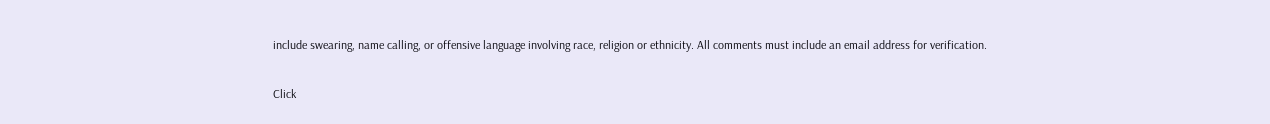include swearing, name calling, or offensive language involving race, religion or ethnicity. All comments must include an email address for verification.

Click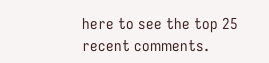here to see the top 25 recent comments.